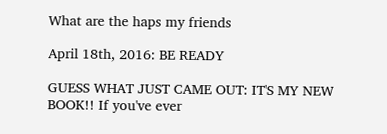What are the haps my friends

April 18th, 2016: BE READY

GUESS WHAT JUST CAME OUT: IT'S MY NEW BOOK!! If you've ever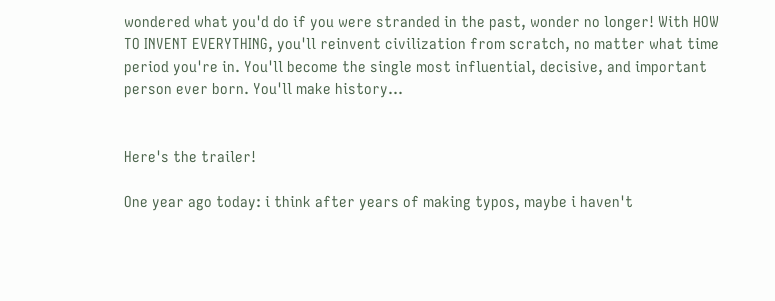wondered what you'd do if you were stranded in the past, wonder no longer! With HOW TO INVENT EVERYTHING, you'll reinvent civilization from scratch, no matter what time period you're in. You'll become the single most influential, decisive, and important person ever born. You'll make history...


Here's the trailer!

One year ago today: i think after years of making typos, maybe i haven't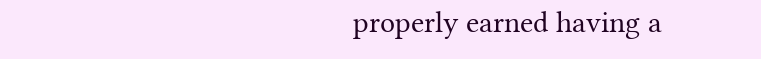properly earned having a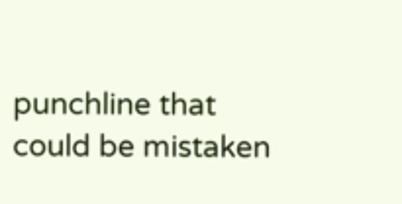punchline that could be mistaken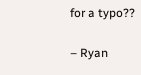for a typo??

– Ryan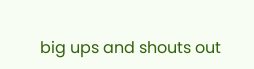big ups and shouts out